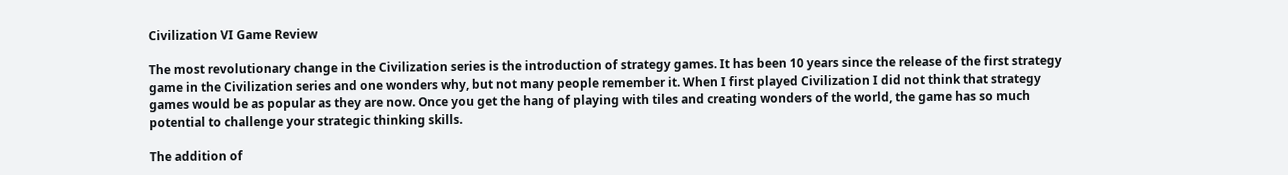Civilization VI Game Review

The most revolutionary change in the Civilization series is the introduction of strategy games. It has been 10 years since the release of the first strategy game in the Civilization series and one wonders why, but not many people remember it. When I first played Civilization I did not think that strategy games would be as popular as they are now. Once you get the hang of playing with tiles and creating wonders of the world, the game has so much potential to challenge your strategic thinking skills.

The addition of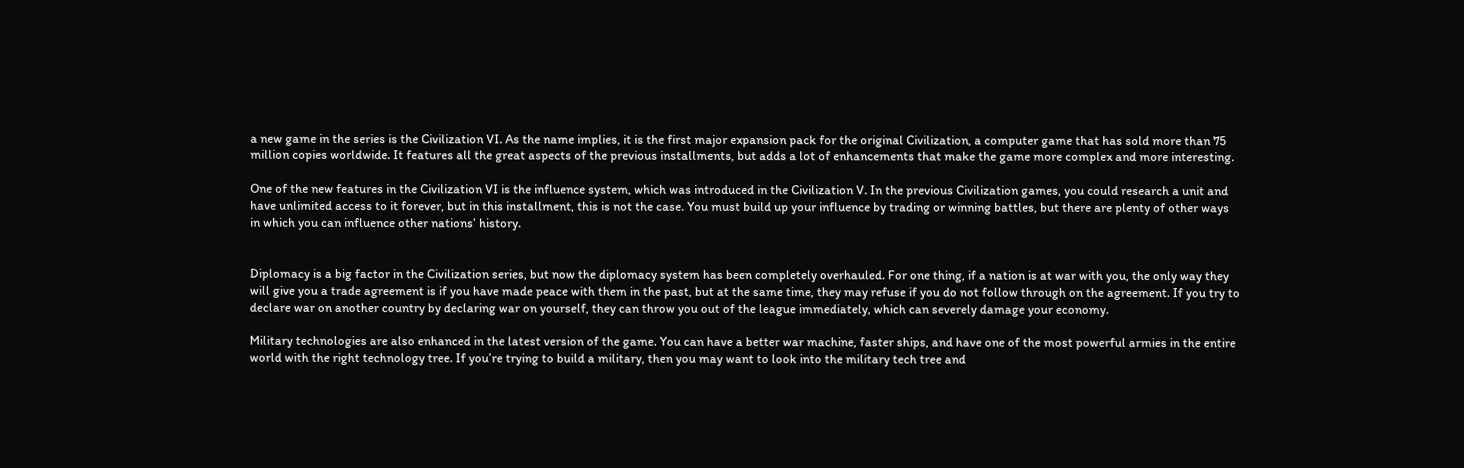a new game in the series is the Civilization VI. As the name implies, it is the first major expansion pack for the original Civilization, a computer game that has sold more than 75 million copies worldwide. It features all the great aspects of the previous installments, but adds a lot of enhancements that make the game more complex and more interesting.

One of the new features in the Civilization VI is the influence system, which was introduced in the Civilization V. In the previous Civilization games, you could research a unit and have unlimited access to it forever, but in this installment, this is not the case. You must build up your influence by trading or winning battles, but there are plenty of other ways in which you can influence other nations’ history.


Diplomacy is a big factor in the Civilization series, but now the diplomacy system has been completely overhauled. For one thing, if a nation is at war with you, the only way they will give you a trade agreement is if you have made peace with them in the past, but at the same time, they may refuse if you do not follow through on the agreement. If you try to declare war on another country by declaring war on yourself, they can throw you out of the league immediately, which can severely damage your economy.

Military technologies are also enhanced in the latest version of the game. You can have a better war machine, faster ships, and have one of the most powerful armies in the entire world with the right technology tree. If you’re trying to build a military, then you may want to look into the military tech tree and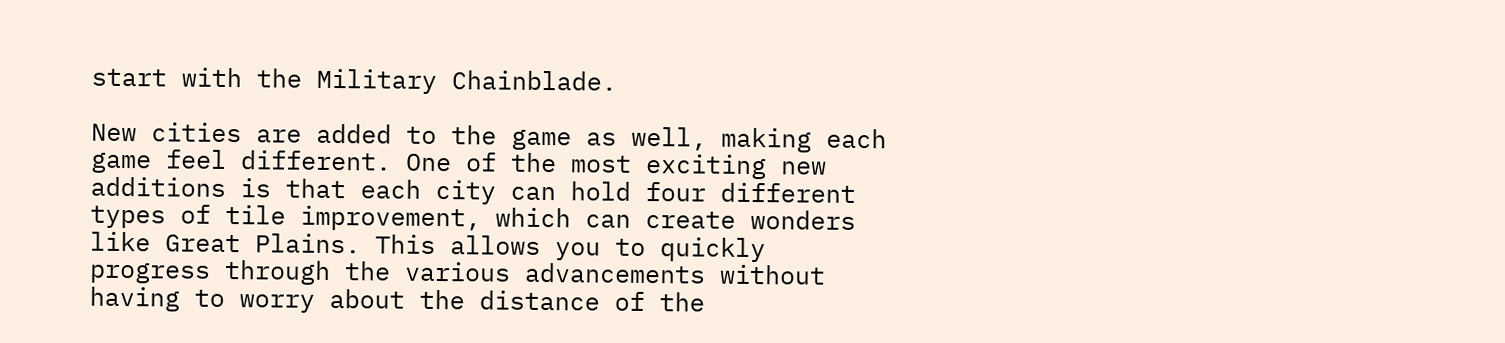start with the Military Chainblade.

New cities are added to the game as well, making each game feel different. One of the most exciting new additions is that each city can hold four different types of tile improvement, which can create wonders like Great Plains. This allows you to quickly progress through the various advancements without having to worry about the distance of the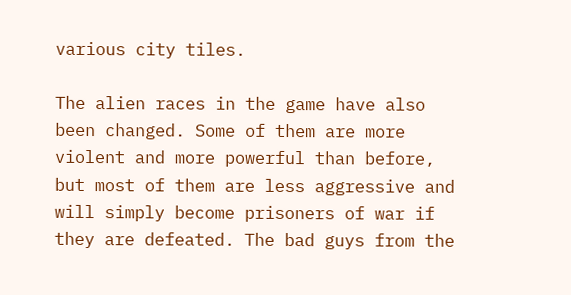various city tiles.

The alien races in the game have also been changed. Some of them are more violent and more powerful than before, but most of them are less aggressive and will simply become prisoners of war if they are defeated. The bad guys from the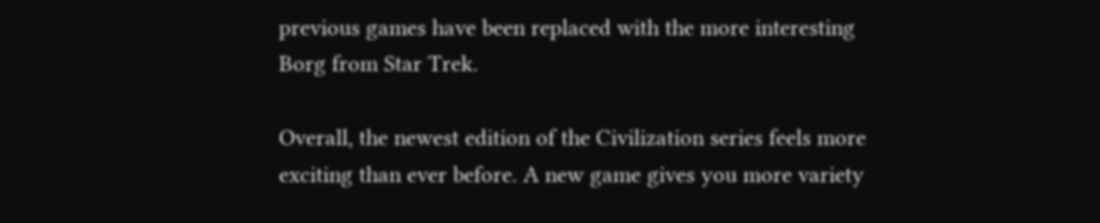previous games have been replaced with the more interesting Borg from Star Trek.

Overall, the newest edition of the Civilization series feels more exciting than ever before. A new game gives you more variety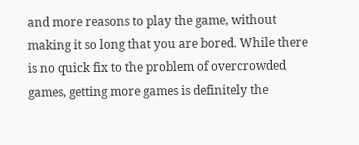and more reasons to play the game, without making it so long that you are bored. While there is no quick fix to the problem of overcrowded games, getting more games is definitely the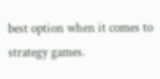best option when it comes to strategy games.